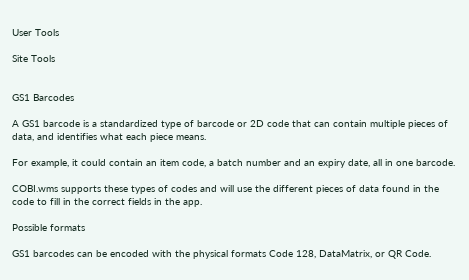User Tools

Site Tools


GS1 Barcodes

A GS1 barcode is a standardized type of barcode or 2D code that can contain multiple pieces of data, and identifies what each piece means.

For example, it could contain an item code, a batch number and an expiry date, all in one barcode.

COBI.wms supports these types of codes and will use the different pieces of data found in the code to fill in the correct fields in the app.

Possible formats

GS1 barcodes can be encoded with the physical formats Code 128, DataMatrix, or QR Code.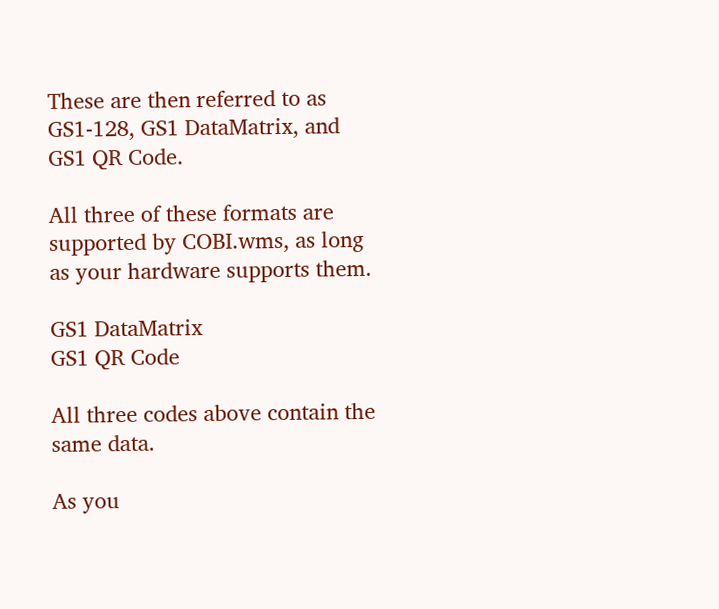These are then referred to as GS1-128, GS1 DataMatrix, and GS1 QR Code.

All three of these formats are supported by COBI.wms, as long as your hardware supports them.

GS1 DataMatrix
GS1 QR Code

All three codes above contain the same data.

As you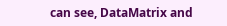can see, DataMatrix and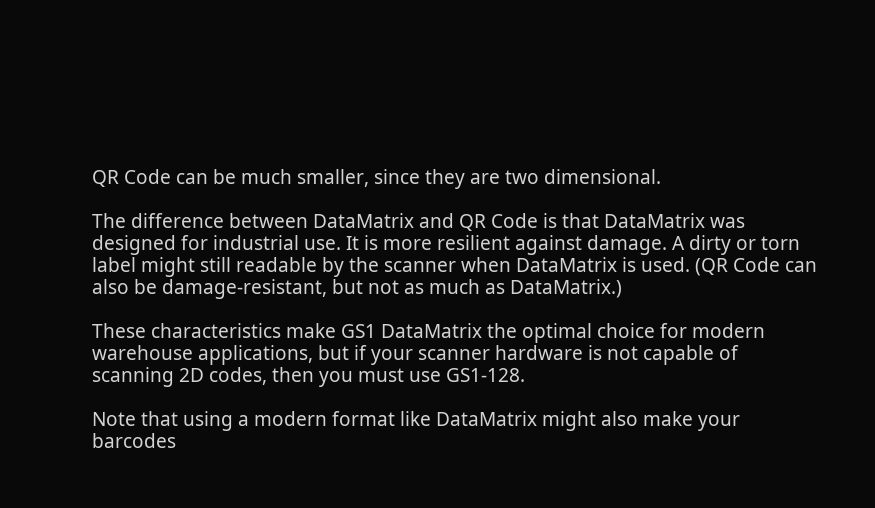QR Code can be much smaller, since they are two dimensional.

The difference between DataMatrix and QR Code is that DataMatrix was designed for industrial use. It is more resilient against damage. A dirty or torn label might still readable by the scanner when DataMatrix is used. (QR Code can also be damage-resistant, but not as much as DataMatrix.)

These characteristics make GS1 DataMatrix the optimal choice for modern warehouse applications, but if your scanner hardware is not capable of scanning 2D codes, then you must use GS1-128.

Note that using a modern format like DataMatrix might also make your barcodes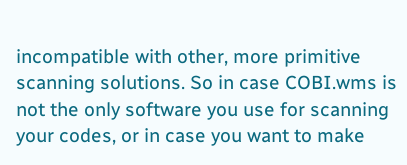incompatible with other, more primitive scanning solutions. So in case COBI.wms is not the only software you use for scanning your codes, or in case you want to make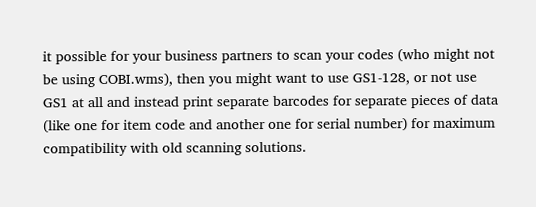it possible for your business partners to scan your codes (who might not be using COBI.wms), then you might want to use GS1-128, or not use GS1 at all and instead print separate barcodes for separate pieces of data (like one for item code and another one for serial number) for maximum compatibility with old scanning solutions.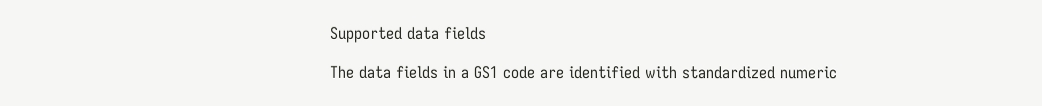Supported data fields

The data fields in a GS1 code are identified with standardized numeric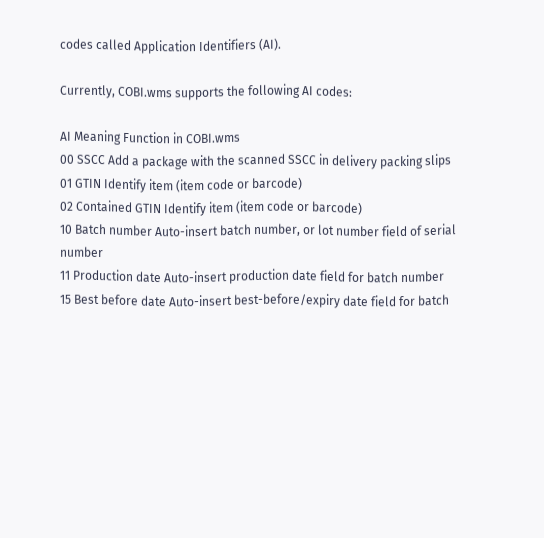codes called Application Identifiers (AI).

Currently, COBI.wms supports the following AI codes:

AI Meaning Function in COBI.wms
00 SSCC Add a package with the scanned SSCC in delivery packing slips
01 GTIN Identify item (item code or barcode)
02 Contained GTIN Identify item (item code or barcode)
10 Batch number Auto-insert batch number, or lot number field of serial number
11 Production date Auto-insert production date field for batch number
15 Best before date Auto-insert best-before/expiry date field for batch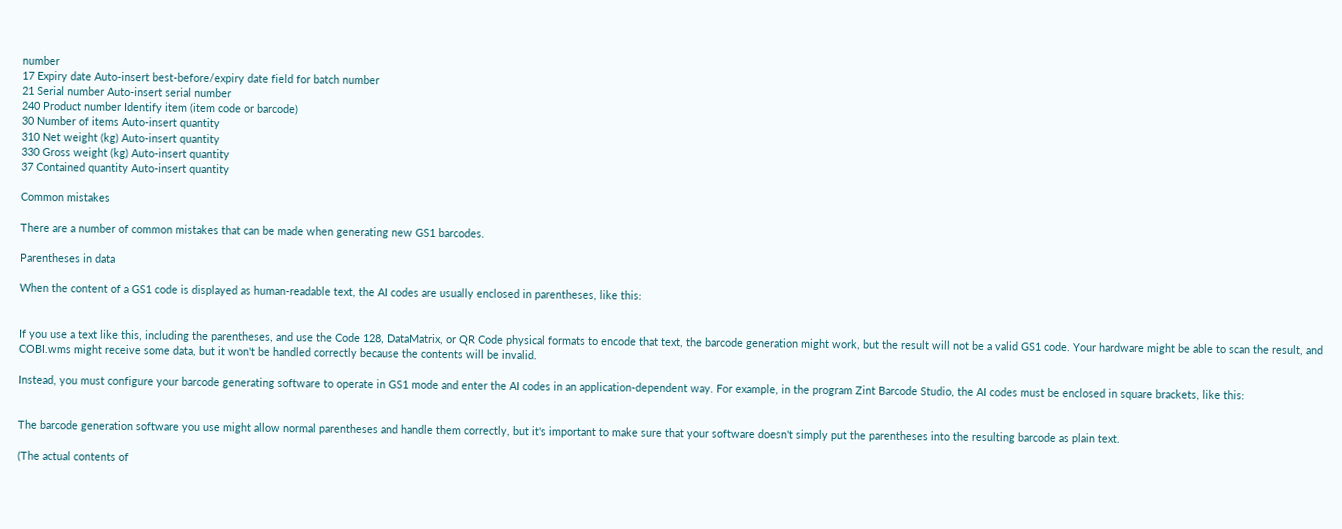number
17 Expiry date Auto-insert best-before/expiry date field for batch number
21 Serial number Auto-insert serial number
240 Product number Identify item (item code or barcode)
30 Number of items Auto-insert quantity
310 Net weight (kg) Auto-insert quantity
330 Gross weight (kg) Auto-insert quantity
37 Contained quantity Auto-insert quantity

Common mistakes

There are a number of common mistakes that can be made when generating new GS1 barcodes.

Parentheses in data

When the content of a GS1 code is displayed as human-readable text, the AI codes are usually enclosed in parentheses, like this:


If you use a text like this, including the parentheses, and use the Code 128, DataMatrix, or QR Code physical formats to encode that text, the barcode generation might work, but the result will not be a valid GS1 code. Your hardware might be able to scan the result, and COBI.wms might receive some data, but it won't be handled correctly because the contents will be invalid.

Instead, you must configure your barcode generating software to operate in GS1 mode and enter the AI codes in an application-dependent way. For example, in the program Zint Barcode Studio, the AI codes must be enclosed in square brackets, like this:


The barcode generation software you use might allow normal parentheses and handle them correctly, but it's important to make sure that your software doesn't simply put the parentheses into the resulting barcode as plain text.

(The actual contents of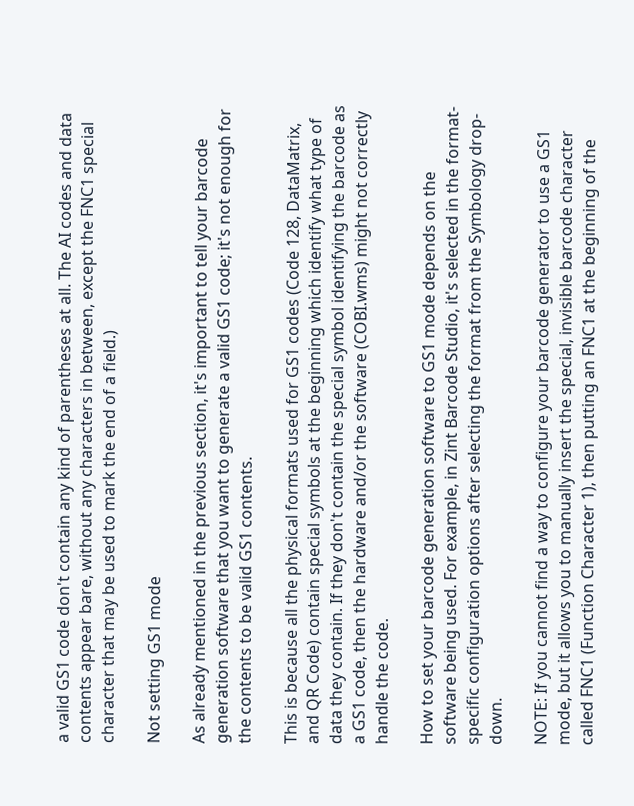a valid GS1 code don't contain any kind of parentheses at all. The AI codes and data contents appear bare, without any characters in between, except the FNC1 special character that may be used to mark the end of a field.)

Not setting GS1 mode

As already mentioned in the previous section, it's important to tell your barcode generation software that you want to generate a valid GS1 code; it's not enough for the contents to be valid GS1 contents.

This is because all the physical formats used for GS1 codes (Code 128, DataMatrix, and QR Code) contain special symbols at the beginning which identify what type of data they contain. If they don't contain the special symbol identifying the barcode as a GS1 code, then the hardware and/or the software (COBI.wms) might not correctly handle the code.

How to set your barcode generation software to GS1 mode depends on the software being used. For example, in Zint Barcode Studio, it's selected in the format-specific configuration options after selecting the format from the Symbology drop-down.

NOTE: If you cannot find a way to configure your barcode generator to use a GS1 mode, but it allows you to manually insert the special, invisible barcode character called FNC1 (Function Character 1), then putting an FNC1 at the beginning of the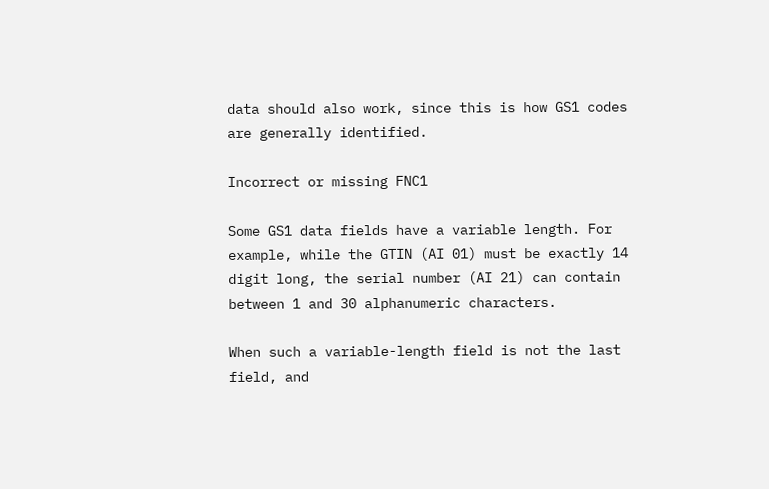data should also work, since this is how GS1 codes are generally identified.

Incorrect or missing FNC1

Some GS1 data fields have a variable length. For example, while the GTIN (AI 01) must be exactly 14 digit long, the serial number (AI 21) can contain between 1 and 30 alphanumeric characters.

When such a variable-length field is not the last field, and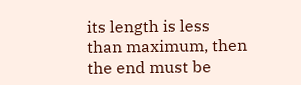its length is less than maximum, then the end must be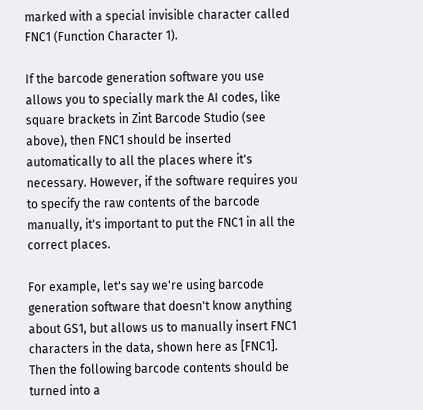marked with a special invisible character called FNC1 (Function Character 1).

If the barcode generation software you use allows you to specially mark the AI codes, like square brackets in Zint Barcode Studio (see above), then FNC1 should be inserted automatically to all the places where it's necessary. However, if the software requires you to specify the raw contents of the barcode manually, it's important to put the FNC1 in all the correct places.

For example, let's say we're using barcode generation software that doesn't know anything about GS1, but allows us to manually insert FNC1 characters in the data, shown here as [FNC1]. Then the following barcode contents should be turned into a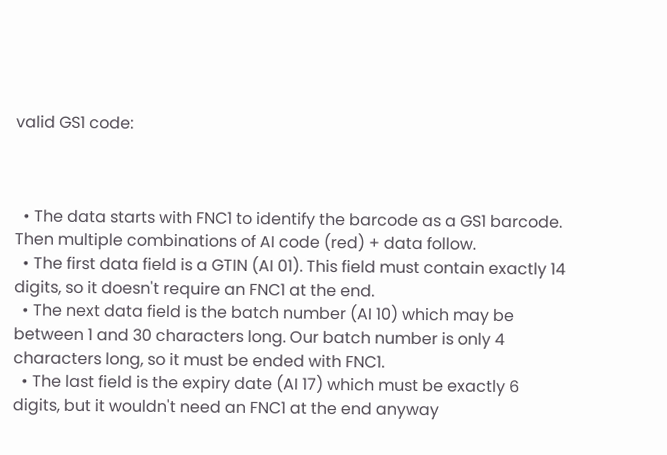valid GS1 code:



  • The data starts with FNC1 to identify the barcode as a GS1 barcode. Then multiple combinations of AI code (red) + data follow.
  • The first data field is a GTIN (AI 01). This field must contain exactly 14 digits, so it doesn't require an FNC1 at the end.
  • The next data field is the batch number (AI 10) which may be between 1 and 30 characters long. Our batch number is only 4 characters long, so it must be ended with FNC1.
  • The last field is the expiry date (AI 17) which must be exactly 6 digits, but it wouldn't need an FNC1 at the end anyway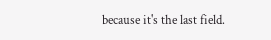because it's the last field.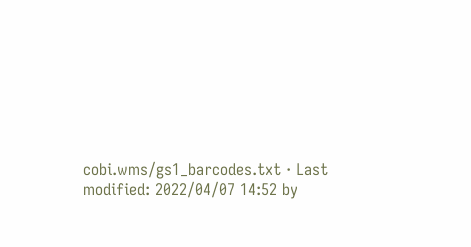cobi.wms/gs1_barcodes.txt · Last modified: 2022/04/07 14:52 by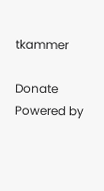tkammer

Donate Powered by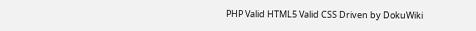PHP Valid HTML5 Valid CSS Driven by DokuWiki